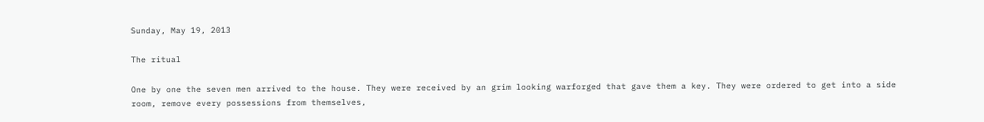Sunday, May 19, 2013

The ritual

One by one the seven men arrived to the house. They were received by an grim looking warforged that gave them a key. They were ordered to get into a side room, remove every possessions from themselves,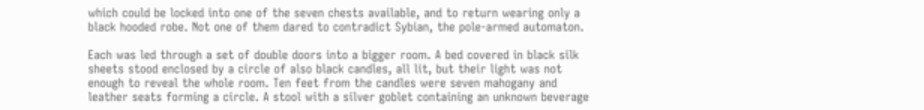which could be locked into one of the seven chests available, and to return wearing only a black hooded robe. Not one of them dared to contradict Sybian, the pole-armed automaton.

Each was led through a set of double doors into a bigger room. A bed covered in black silk sheets stood enclosed by a circle of also black candles, all lit, but their light was not enough to reveal the whole room. Ten feet from the candles were seven mahogany and leather seats forming a circle. A stool with a silver goblet containing an unknown beverage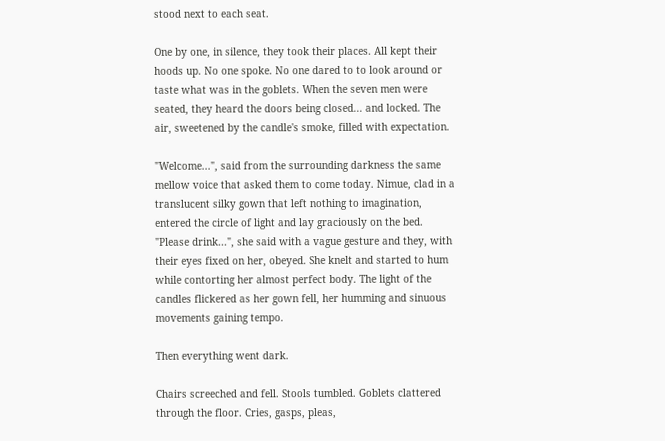stood next to each seat.

One by one, in silence, they took their places. All kept their hoods up. No one spoke. No one dared to to look around or taste what was in the goblets. When the seven men were seated, they heard the doors being closed... and locked. The air, sweetened by the candle's smoke, filled with expectation.

"Welcome...", said from the surrounding darkness the same mellow voice that asked them to come today. Nimue, clad in a translucent silky gown that left nothing to imagination, entered the circle of light and lay graciously on the bed. "Please drink...", she said with a vague gesture and they, with their eyes fixed on her, obeyed. She knelt and started to hum while contorting her almost perfect body. The light of the candles flickered as her gown fell, her humming and sinuous movements gaining tempo.

Then everything went dark.

Chairs screeched and fell. Stools tumbled. Goblets clattered through the floor. Cries, gasps, pleas,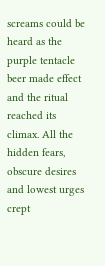screams could be heard as the purple tentacle beer made effect and the ritual reached its climax. All the hidden fears, obscure desires and lowest urges crept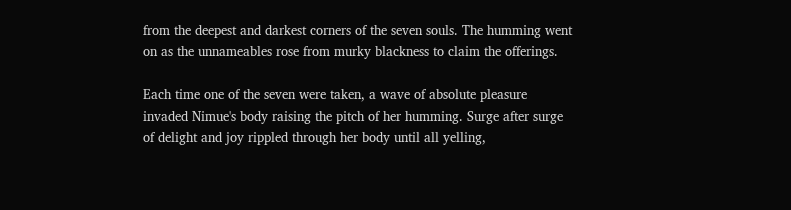from the deepest and darkest corners of the seven souls. The humming went on as the unnameables rose from murky blackness to claim the offerings.

Each time one of the seven were taken, a wave of absolute pleasure invaded Nimue's body raising the pitch of her humming. Surge after surge of delight and joy rippled through her body until all yelling,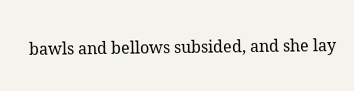bawls and bellows subsided, and she lay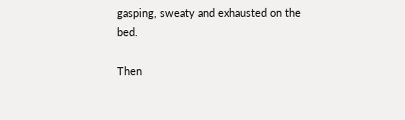gasping, sweaty and exhausted on the bed.

Then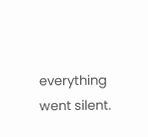everything went silent.